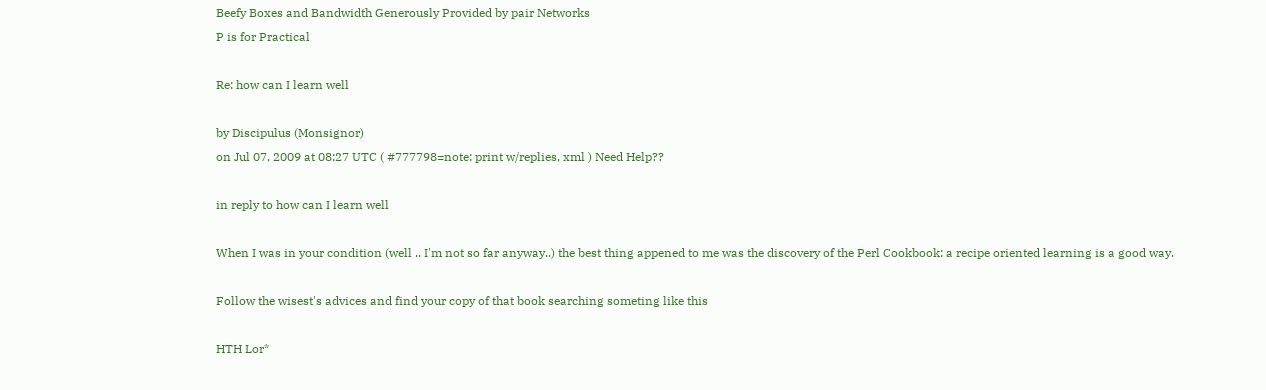Beefy Boxes and Bandwidth Generously Provided by pair Networks
P is for Practical

Re: how can I learn well

by Discipulus (Monsignor)
on Jul 07, 2009 at 08:27 UTC ( #777798=note: print w/replies, xml ) Need Help??

in reply to how can I learn well

When I was in your condition (well .. I'm not so far anyway..) the best thing appened to me was the discovery of the Perl Cookbook: a recipe oriented learning is a good way.

Follow the wisest's advices and find your copy of that book searching someting like this

HTH Lor*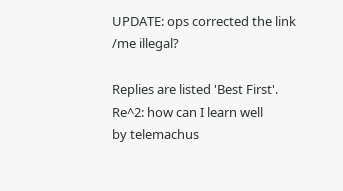UPDATE: ops corrected the link
/me illegal?

Replies are listed 'Best First'.
Re^2: how can I learn well
by telemachus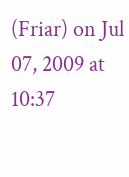(Friar) on Jul 07, 2009 at 10:37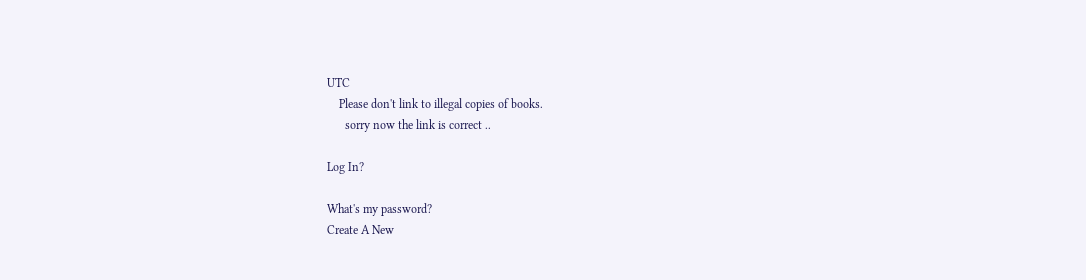UTC
    Please don't link to illegal copies of books.
      sorry now the link is correct ..

Log In?

What's my password?
Create A New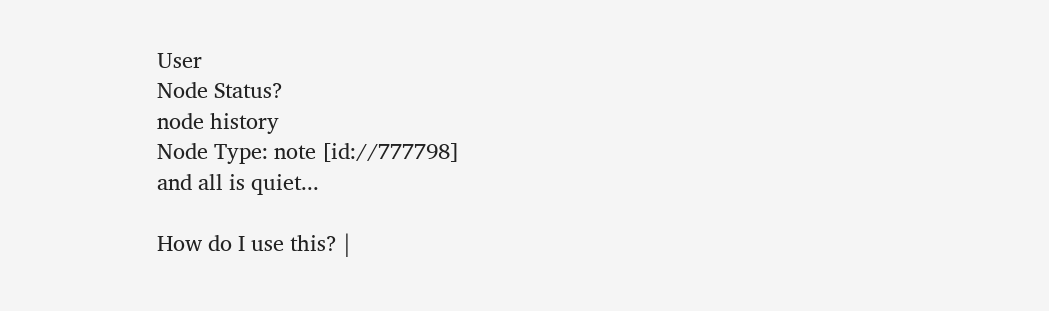User
Node Status?
node history
Node Type: note [id://777798]
and all is quiet...

How do I use this? |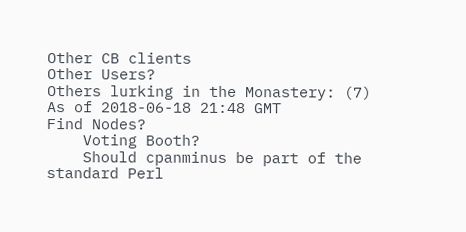Other CB clients
Other Users?
Others lurking in the Monastery: (7)
As of 2018-06-18 21:48 GMT
Find Nodes?
    Voting Booth?
    Should cpanminus be part of the standard Perl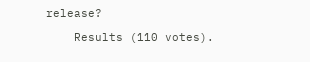release?

    Results (110 votes).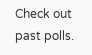Check out past polls.